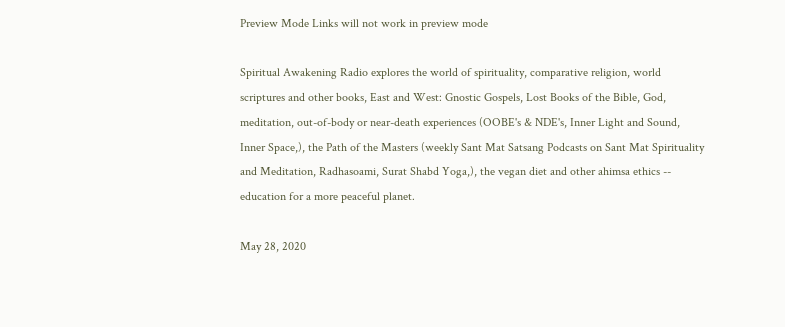Preview Mode Links will not work in preview mode

Spiritual Awakening Radio explores the world of spirituality, comparative religion, world scriptures and other books, East and West: Gnostic Gospels, Lost Books of the Bible, God, meditation, out-of-body or near-death experiences (OOBE's & NDE's, Inner Light and Sound, Inner Space,), the Path of the Masters (weekly Sant Mat Satsang Podcasts on Sant Mat Spirituality and Meditation, Radhasoami, Surat Shabd Yoga,), the vegan diet and other ahimsa ethics -- education for a more peaceful planet.

May 28, 2020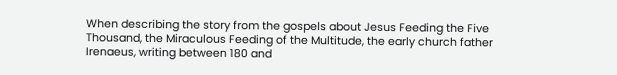When describing the story from the gospels about Jesus Feeding the Five Thousand, the Miraculous Feeding of the Multitude, the early church father Irenaeus, writing between 180 and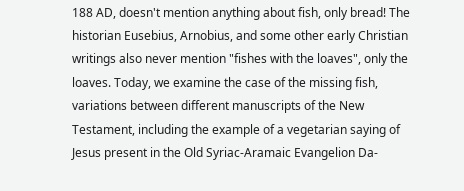188 AD, doesn't mention anything about fish, only bread! The historian Eusebius, Arnobius, and some other early Christian writings also never mention "fishes with the loaves", only the loaves. Today, we examine the case of the missing fish, variations between different manuscripts of the New Testament, including the example of a vegetarian saying of Jesus present in the Old Syriac-Aramaic Evangelion Da-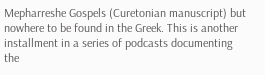Mepharreshe Gospels (Curetonian manuscript) but nowhere to be found in the Greek. This is another installment in a series of podcasts documenting the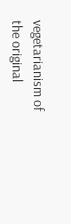vegetarianism of the original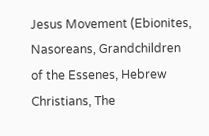Jesus Movement (Ebionites, Nasoreans, Grandchildren of the Essenes, Hebrew Christians, The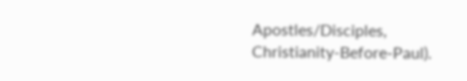Apostles/Disciples, Christianity-Before-Paul).